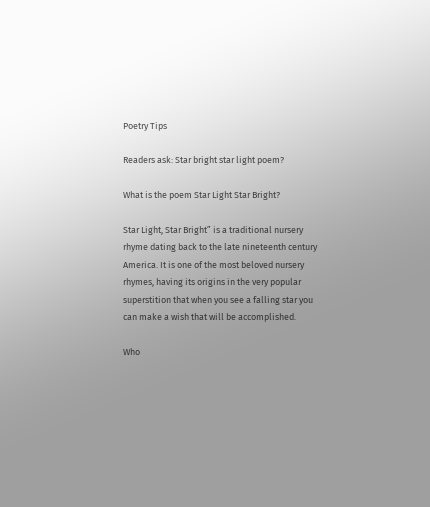Poetry Tips

Readers ask: Star bright star light poem?

What is the poem Star Light Star Bright?

Star Light, Star Bright” is a traditional nursery rhyme dating back to the late nineteenth century America. It is one of the most beloved nursery rhymes, having its origins in the very popular superstition that when you see a falling star you can make a wish that will be accomplished.

Who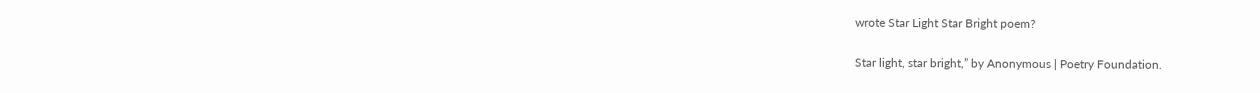wrote Star Light Star Bright poem?

Star light, star bright,” by Anonymous | Poetry Foundation.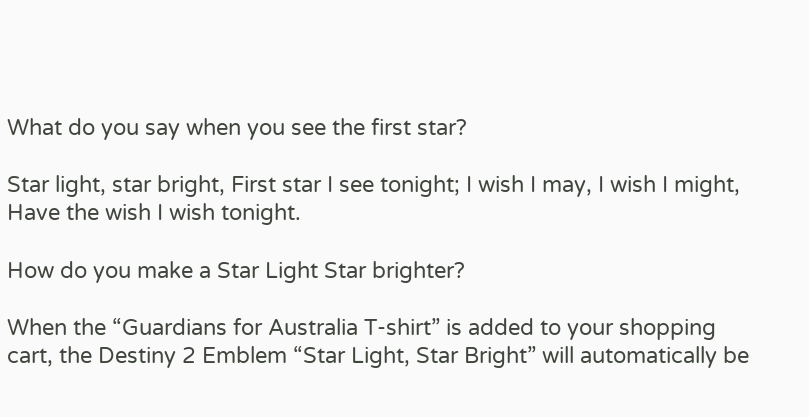What do you say when you see the first star?

Star light, star bright, First star I see tonight; I wish I may, I wish I might, Have the wish I wish tonight.

How do you make a Star Light Star brighter?

When the “Guardians for Australia T-shirt” is added to your shopping cart, the Destiny 2 Emblem “Star Light, Star Bright” will automatically be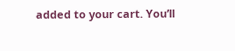added to your cart. You’ll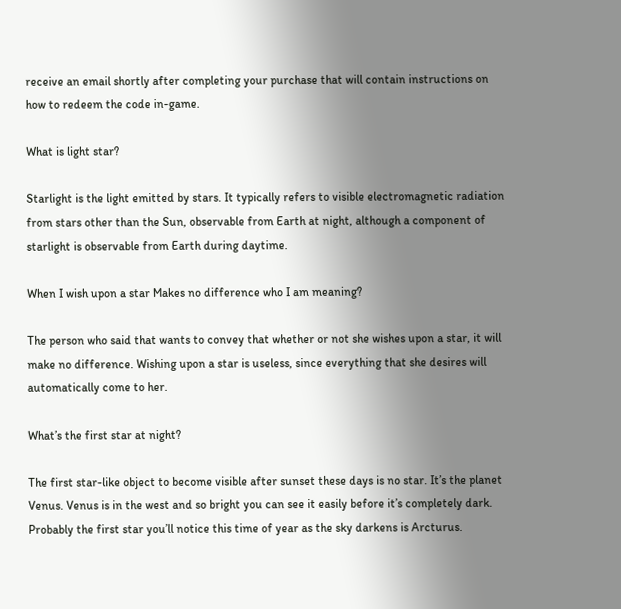receive an email shortly after completing your purchase that will contain instructions on how to redeem the code in-game.

What is light star?

Starlight is the light emitted by stars. It typically refers to visible electromagnetic radiation from stars other than the Sun, observable from Earth at night, although a component of starlight is observable from Earth during daytime.

When I wish upon a star Makes no difference who I am meaning?

The person who said that wants to convey that whether or not she wishes upon a star, it will make no difference. Wishing upon a star is useless, since everything that she desires will automatically come to her.

What’s the first star at night?

The first star-like object to become visible after sunset these days is no star. It’s the planet Venus. Venus is in the west and so bright you can see it easily before it’s completely dark. Probably the first star you’ll notice this time of year as the sky darkens is Arcturus.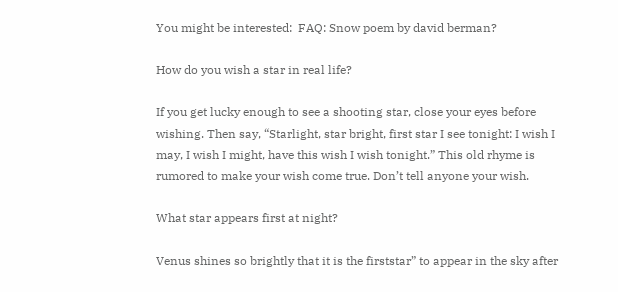You might be interested:  FAQ: Snow poem by david berman?

How do you wish a star in real life?

If you get lucky enough to see a shooting star, close your eyes before wishing. Then say, “Starlight, star bright, first star I see tonight: I wish I may, I wish I might, have this wish I wish tonight.” This old rhyme is rumored to make your wish come true. Don’t tell anyone your wish.

What star appears first at night?

Venus shines so brightly that it is the firststar” to appear in the sky after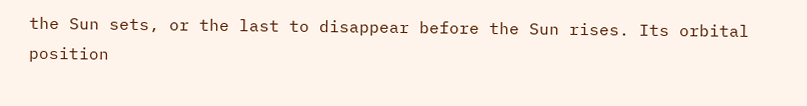the Sun sets, or the last to disappear before the Sun rises. Its orbital position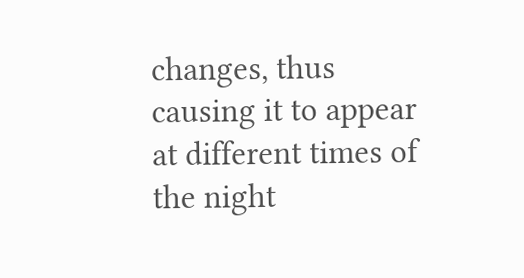changes, thus causing it to appear at different times of the night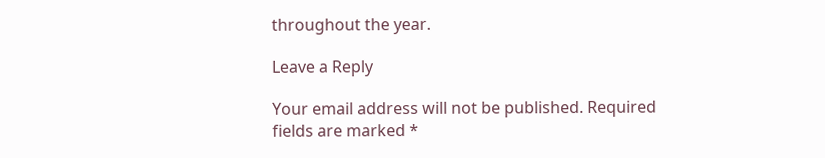throughout the year.

Leave a Reply

Your email address will not be published. Required fields are marked *